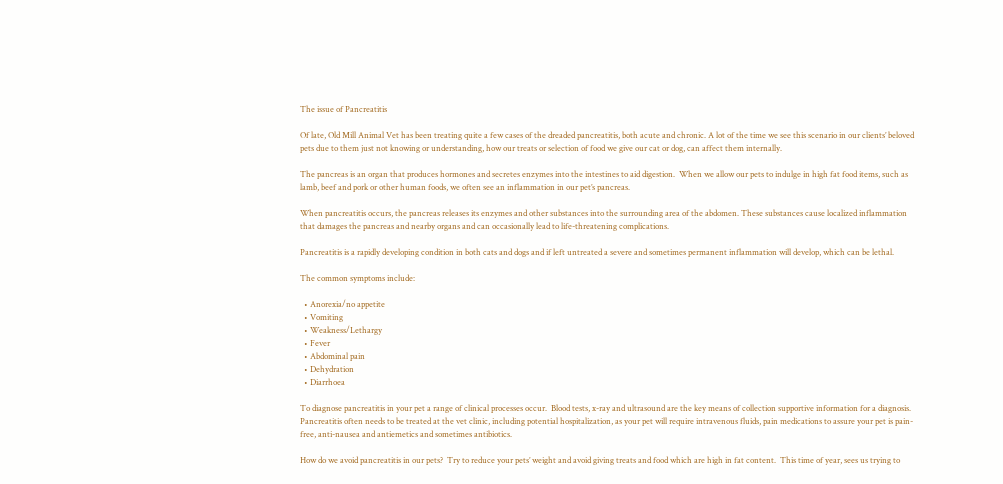The issue of Pancreatitis

Of late, Old Mill Animal Vet has been treating quite a few cases of the dreaded pancreatitis, both acute and chronic. A lot of the time we see this scenario in our clients’ beloved pets due to them just not knowing or understanding, how our treats or selection of food we give our cat or dog, can affect them internally.

The pancreas is an organ that produces hormones and secretes enzymes into the intestines to aid digestion.  When we allow our pets to indulge in high fat food items, such as lamb, beef and pork or other human foods, we often see an inflammation in our pet’s pancreas.

When pancreatitis occurs, the pancreas releases its enzymes and other substances into the surrounding area of the abdomen. These substances cause localized inflammation that damages the pancreas and nearby organs and can occasionally lead to life-threatening complications.

Pancreatitis is a rapidly developing condition in both cats and dogs and if left untreated a severe and sometimes permanent inflammation will develop, which can be lethal.

The common symptoms include:

  • Anorexia/no appetite
  • Vomiting
  • Weakness/Lethargy
  • Fever
  • Abdominal pain
  • Dehydration
  • Diarrhoea

To diagnose pancreatitis in your pet a range of clinical processes occur.  Blood tests, x-ray and ultrasound are the key means of collection supportive information for a diagnosis. Pancreatitis often needs to be treated at the vet clinic, including potential hospitalization, as your pet will require intravenous fluids, pain medications to assure your pet is pain-free, anti-nausea and antiemetics and sometimes antibiotics.

How do we avoid pancreatitis in our pets?  Try to reduce your pets’ weight and avoid giving treats and food which are high in fat content.  This time of year, sees us trying to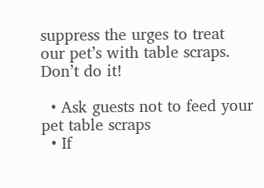suppress the urges to treat our pet’s with table scraps.  Don’t do it!

  • Ask guests not to feed your pet table scraps
  • If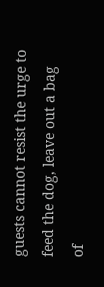guests cannot resist the urge to feed the dog, leave out a bag of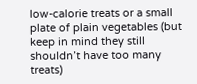low-calorie treats or a small plate of plain vegetables (but keep in mind they still shouldn’t have too many treats)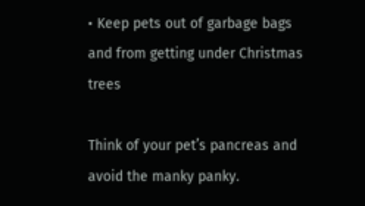• Keep pets out of garbage bags and from getting under Christmas trees

Think of your pet’s pancreas and avoid the manky panky.